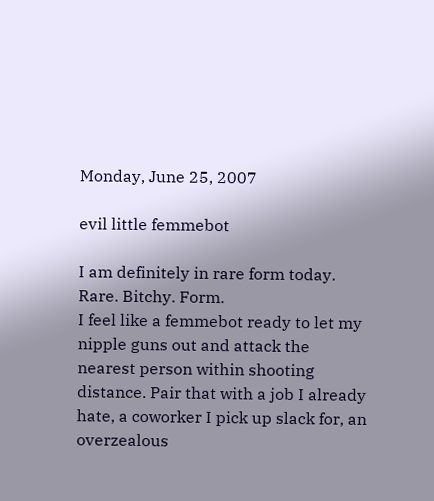Monday, June 25, 2007

evil little femmebot

I am definitely in rare form today. Rare. Bitchy. Form.
I feel like a femmebot ready to let my nipple guns out and attack the nearest person within shooting distance. Pair that with a job I already hate, a coworker I pick up slack for, an overzealous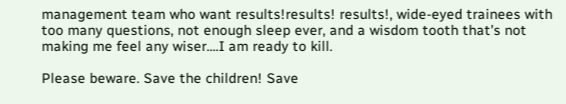management team who want results!results! results!, wide-eyed trainees with too many questions, not enough sleep ever, and a wisdom tooth that's not making me feel any wiser....I am ready to kill.

Please beware. Save the children! Save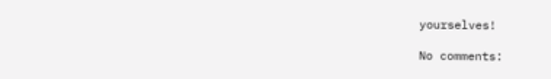yourselves!

No comments: